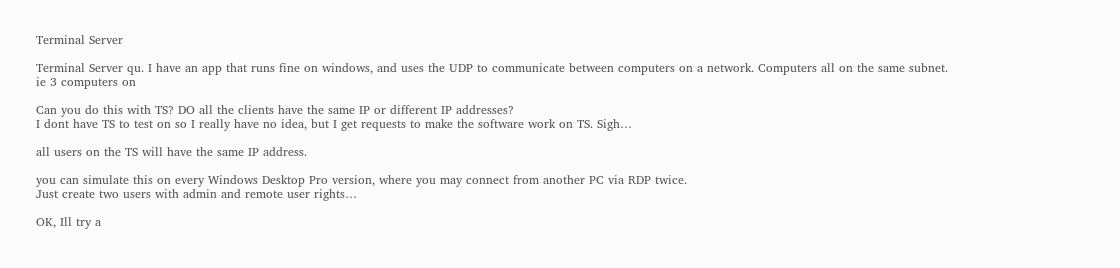Terminal Server

Terminal Server qu. I have an app that runs fine on windows, and uses the UDP to communicate between computers on a network. Computers all on the same subnet.
ie 3 computers on

Can you do this with TS? DO all the clients have the same IP or different IP addresses?
I dont have TS to test on so I really have no idea, but I get requests to make the software work on TS. Sigh…

all users on the TS will have the same IP address.

you can simulate this on every Windows Desktop Pro version, where you may connect from another PC via RDP twice.
Just create two users with admin and remote user rights…

OK, Ill try a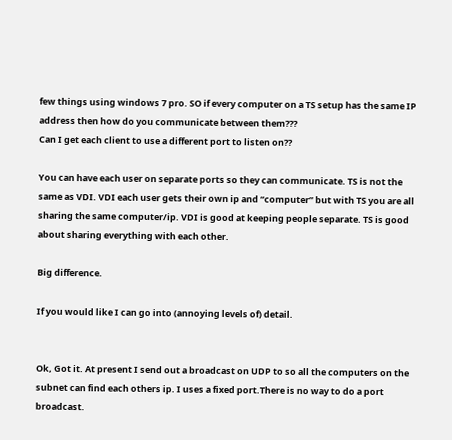few things using windows 7 pro. SO if every computer on a TS setup has the same IP address then how do you communicate between them???
Can I get each client to use a different port to listen on??

You can have each user on separate ports so they can communicate. TS is not the same as VDI. VDI each user gets their own ip and “computer” but with TS you are all sharing the same computer/ip. VDI is good at keeping people separate. TS is good about sharing everything with each other.

Big difference.

If you would like I can go into (annoying levels of) detail.


Ok, Got it. At present I send out a broadcast on UDP to so all the computers on the subnet can find each others ip. I uses a fixed port.There is no way to do a port broadcast.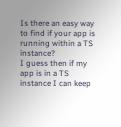Is there an easy way to find if your app is running within a TS instance?
I guess then if my app is in a TS instance I can keep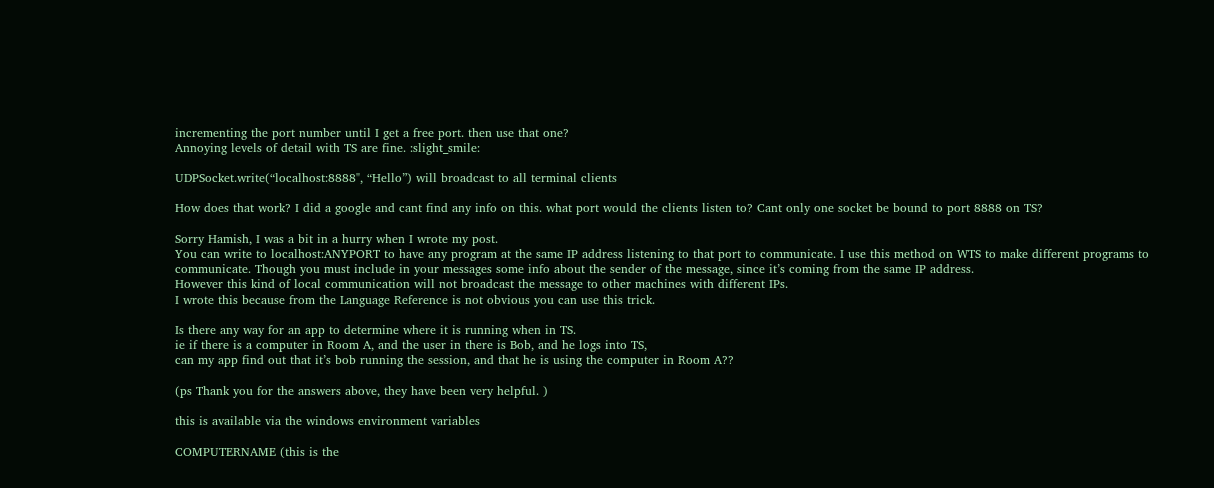incrementing the port number until I get a free port. then use that one?
Annoying levels of detail with TS are fine. :slight_smile:

UDPSocket.write(“localhost:8888", “Hello”) will broadcast to all terminal clients

How does that work? I did a google and cant find any info on this. what port would the clients listen to? Cant only one socket be bound to port 8888 on TS?

Sorry Hamish, I was a bit in a hurry when I wrote my post.
You can write to localhost:ANYPORT to have any program at the same IP address listening to that port to communicate. I use this method on WTS to make different programs to communicate. Though you must include in your messages some info about the sender of the message, since it’s coming from the same IP address.
However this kind of local communication will not broadcast the message to other machines with different IPs.
I wrote this because from the Language Reference is not obvious you can use this trick.

Is there any way for an app to determine where it is running when in TS.
ie if there is a computer in Room A, and the user in there is Bob, and he logs into TS,
can my app find out that it’s bob running the session, and that he is using the computer in Room A??

(ps Thank you for the answers above, they have been very helpful. )

this is available via the windows environment variables

COMPUTERNAME (this is the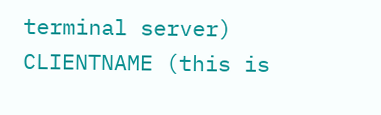terminal server)
CLIENTNAME (this is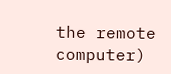the remote computer)